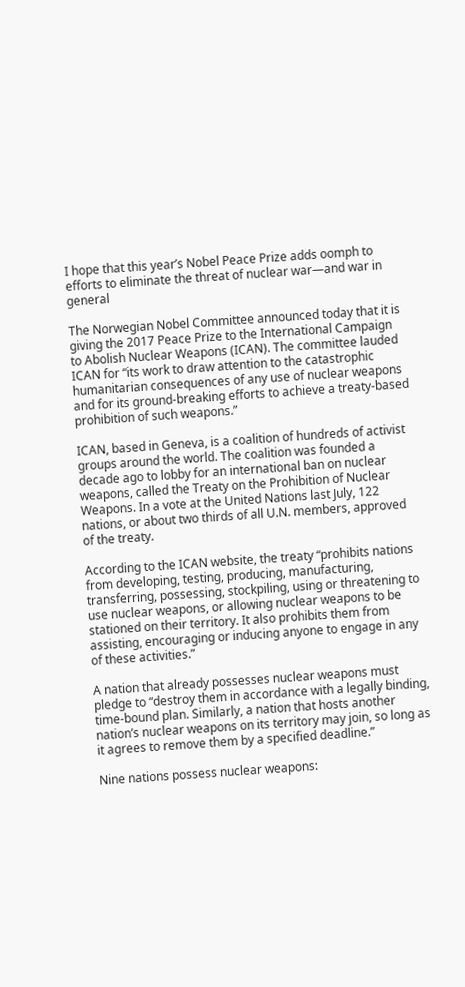I hope that this year’s Nobel Peace Prize adds oomph to efforts to eliminate the threat of nuclear war—and war in general

The Norwegian Nobel Committee announced today that it is giving the 2017 Peace Prize to the International Campaign to Abolish Nuclear Weapons (ICAN). The committee lauded ICAN for “its work to draw attention to the catastrophic humanitarian consequences of any use of nuclear weapons and for its ground-breaking efforts to achieve a treaty-based prohibition of such weapons.”

ICAN, based in Geneva, is a coalition of hundreds of activist groups around the world. The coalition was founded a decade ago to lobby for an international ban on nuclear weapons, called the Treaty on the Prohibition of Nuclear Weapons. In a vote at the United Nations last July, 122 nations, or about two thirds of all U.N. members, approved of the treaty.

According to the ICAN website, the treaty “prohibits nations from developing, testing, producing, manufacturing, transferring, possessing, stockpiling, using or threatening to use nuclear weapons, or allowing nuclear weapons to be stationed on their territory. It also prohibits them from assisting, encouraging or inducing anyone to engage in any of these activities.”

A nation that already possesses nuclear weapons must pledge to “destroy them in accordance with a legally binding, time-bound plan. Similarly, a nation that hosts another nation’s nuclear weapons on its territory may join, so long as it agrees to remove them by a specified deadline.”

Nine nations possess nuclear weapons: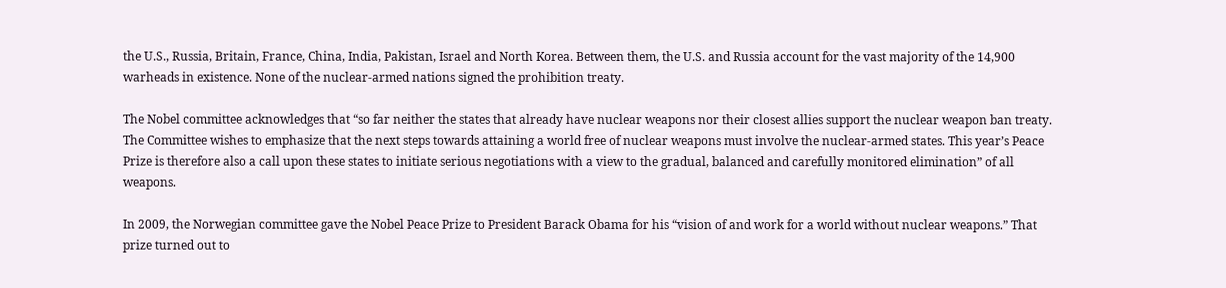the U.S., Russia, Britain, France, China, India, Pakistan, Israel and North Korea. Between them, the U.S. and Russia account for the vast majority of the 14,900 warheads in existence. None of the nuclear-armed nations signed the prohibition treaty.

The Nobel committee acknowledges that “so far neither the states that already have nuclear weapons nor their closest allies support the nuclear weapon ban treaty. The Committee wishes to emphasize that the next steps towards attaining a world free of nuclear weapons must involve the nuclear-armed states. This year’s Peace Prize is therefore also a call upon these states to initiate serious negotiations with a view to the gradual, balanced and carefully monitored elimination” of all weapons.

In 2009, the Norwegian committee gave the Nobel Peace Prize to President Barack Obama for his “vision of and work for a world without nuclear weapons.” That prize turned out to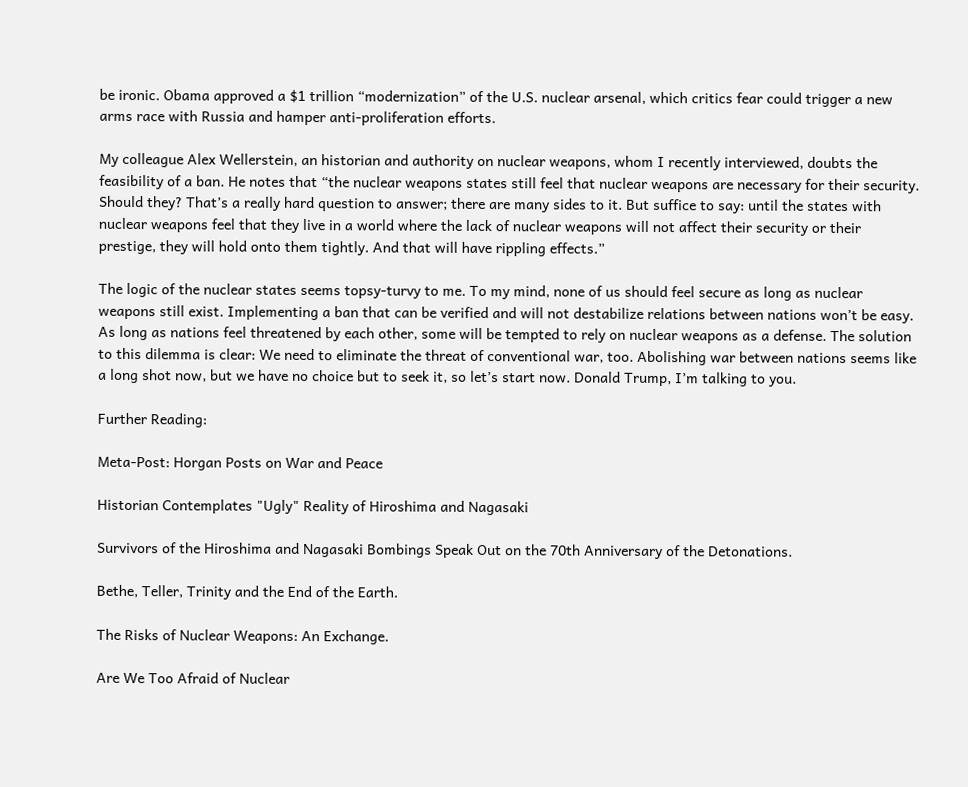be ironic. Obama approved a $1 trillion “modernization” of the U.S. nuclear arsenal, which critics fear could trigger a new arms race with Russia and hamper anti-proliferation efforts.

My colleague Alex Wellerstein, an historian and authority on nuclear weapons, whom I recently interviewed, doubts the feasibility of a ban. He notes that “the nuclear weapons states still feel that nuclear weapons are necessary for their security. Should they? That’s a really hard question to answer; there are many sides to it. But suffice to say: until the states with nuclear weapons feel that they live in a world where the lack of nuclear weapons will not affect their security or their prestige, they will hold onto them tightly. And that will have rippling effects.”

The logic of the nuclear states seems topsy-turvy to me. To my mind, none of us should feel secure as long as nuclear weapons still exist. Implementing a ban that can be verified and will not destabilize relations between nations won’t be easy. As long as nations feel threatened by each other, some will be tempted to rely on nuclear weapons as a defense. The solution to this dilemma is clear: We need to eliminate the threat of conventional war, too. Abolishing war between nations seems like a long shot now, but we have no choice but to seek it, so let’s start now. Donald Trump, I’m talking to you.

Further Reading:

Meta-Post: Horgan Posts on War and Peace

Historian Contemplates "Ugly" Reality of Hiroshima and Nagasaki

Survivors of the Hiroshima and Nagasaki Bombings Speak Out on the 70th Anniversary of the Detonations.

Bethe, Teller, Trinity and the End of the Earth.

The Risks of Nuclear Weapons: An Exchange.

Are We Too Afraid of Nuclear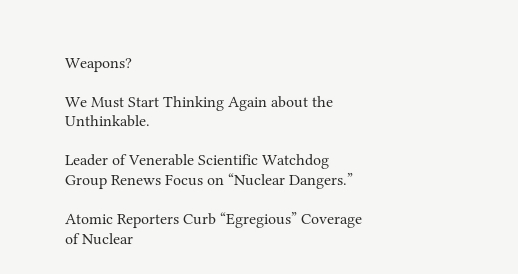Weapons?

We Must Start Thinking Again about the Unthinkable.

Leader of Venerable Scientific Watchdog Group Renews Focus on “Nuclear Dangers.”

Atomic Reporters Curb “Egregious” Coverage of Nuclear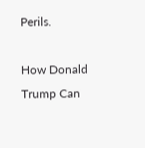Perils.

How Donald Trump Can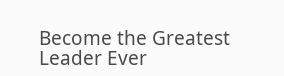Become the Greatest Leader Ever